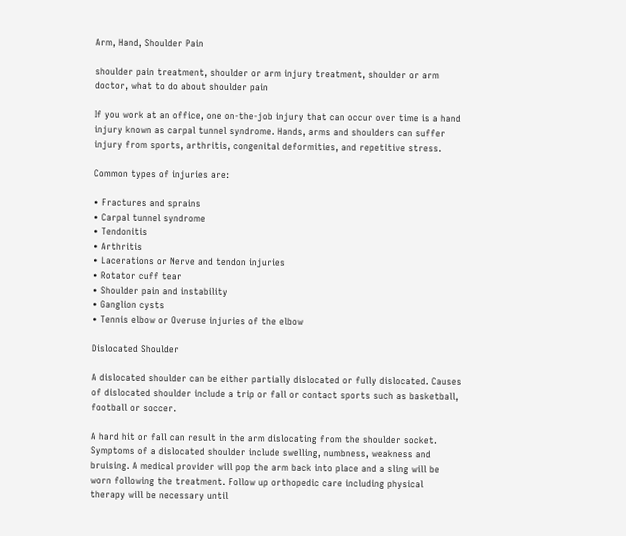Arm, Hand, Shoulder Pain

shoulder pain treatment, shoulder or arm injury treatment, shoulder or arm doctor, what to do about shoulder pain

If you work at an office, one on-the-job injury that can occur over time is a hand injury known as carpal tunnel syndrome. Hands, arms and shoulders can suffer injury from sports, arthritis, congenital deformities, and repetitive stress.

Common types of injuries are:

• Fractures and sprains
• Carpal tunnel syndrome
• Tendonitis
• Arthritis
• Lacerations or Nerve and tendon injuries
• Rotator cuff tear
• Shoulder pain and instability
• Ganglion cysts
• Tennis elbow or Overuse injuries of the elbow

Dislocated Shoulder

A dislocated shoulder can be either partially dislocated or fully dislocated. Causes of dislocated shoulder include a trip or fall or contact sports such as basketball, football or soccer.

A hard hit or fall can result in the arm dislocating from the shoulder socket. Symptoms of a dislocated shoulder include swelling, numbness, weakness and bruising. A medical provider will pop the arm back into place and a sling will be worn following the treatment. Follow up orthopedic care including physical therapy will be necessary until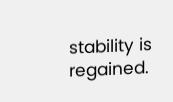stability is regained.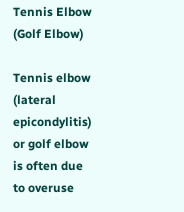Tennis Elbow (Golf Elbow)

Tennis elbow (lateral epicondylitis) or golf elbow is often due to overuse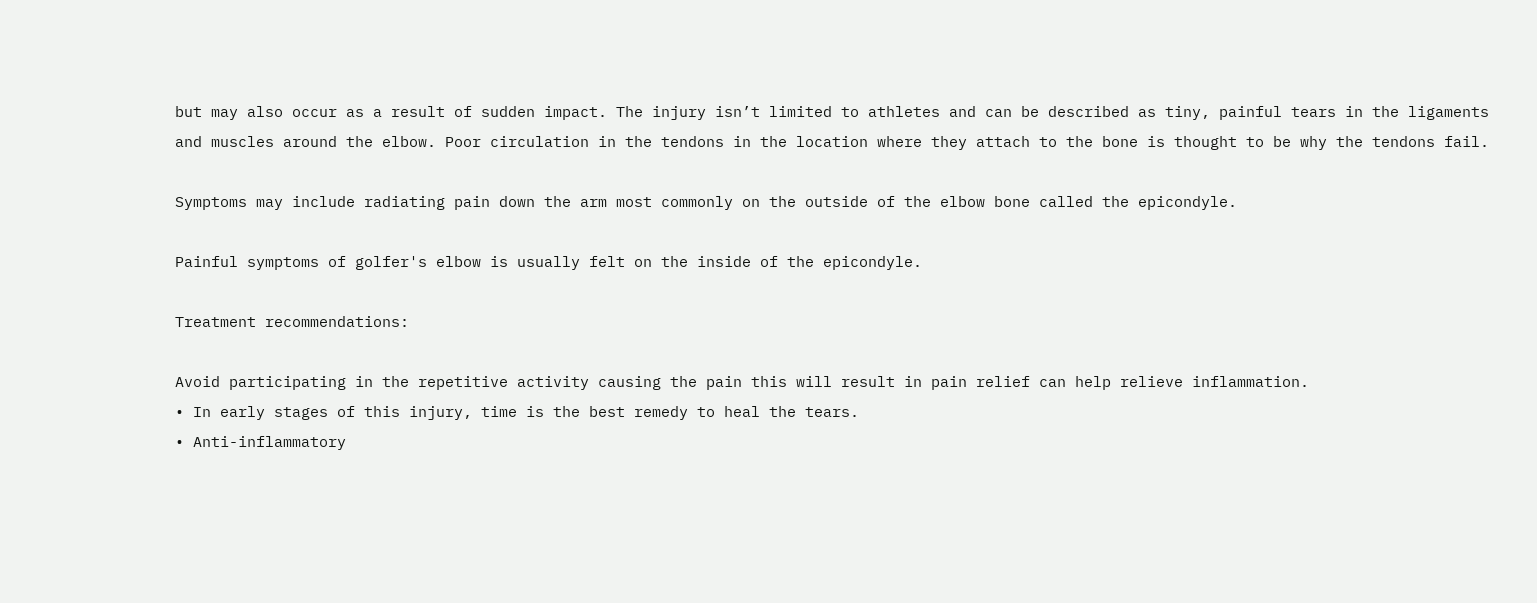but may also occur as a result of sudden impact. The injury isn’t limited to athletes and can be described as tiny, painful tears in the ligaments and muscles around the elbow. Poor circulation in the tendons in the location where they attach to the bone is thought to be why the tendons fail.

Symptoms may include radiating pain down the arm most commonly on the outside of the elbow bone called the epicondyle.

Painful symptoms of golfer's elbow is usually felt on the inside of the epicondyle.

Treatment recommendations:

Avoid participating in the repetitive activity causing the pain this will result in pain relief can help relieve inflammation.
• In early stages of this injury, time is the best remedy to heal the tears.
• Anti-inflammatory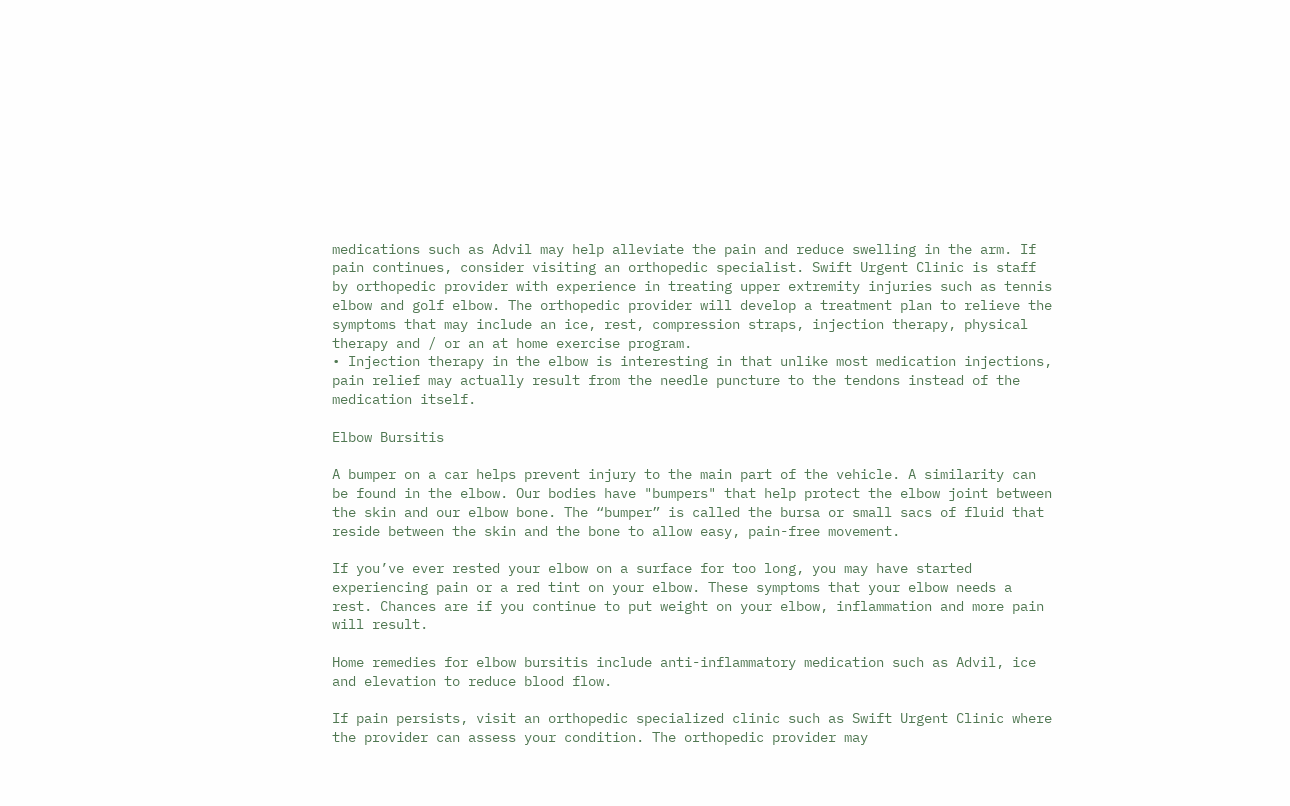medications such as Advil may help alleviate the pain and reduce swelling in the arm. If pain continues, consider visiting an orthopedic specialist. Swift Urgent Clinic is staff by orthopedic provider with experience in treating upper extremity injuries such as tennis elbow and golf elbow. The orthopedic provider will develop a treatment plan to relieve the symptoms that may include an ice, rest, compression straps, injection therapy, physical therapy and / or an at home exercise program.
• Injection therapy in the elbow is interesting in that unlike most medication injections, pain relief may actually result from the needle puncture to the tendons instead of the medication itself.

Elbow Bursitis

A bumper on a car helps prevent injury to the main part of the vehicle. A similarity can be found in the elbow. Our bodies have "bumpers" that help protect the elbow joint between the skin and our elbow bone. The “bumper” is called the bursa or small sacs of fluid that reside between the skin and the bone to allow easy, pain-free movement.

If you’ve ever rested your elbow on a surface for too long, you may have started experiencing pain or a red tint on your elbow. These symptoms that your elbow needs a rest. Chances are if you continue to put weight on your elbow, inflammation and more pain will result.

Home remedies for elbow bursitis include anti-inflammatory medication such as Advil, ice and elevation to reduce blood flow.

If pain persists, visit an orthopedic specialized clinic such as Swift Urgent Clinic where the provider can assess your condition. The orthopedic provider may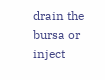drain the bursa or inject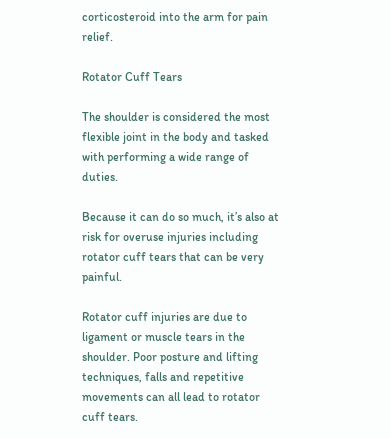corticosteroid into the arm for pain relief.

Rotator Cuff Tears

The shoulder is considered the most flexible joint in the body and tasked with performing a wide range of duties.

Because it can do so much, it’s also at risk for overuse injuries including rotator cuff tears that can be very painful.

Rotator cuff injuries are due to ligament or muscle tears in the shoulder. Poor posture and lifting techniques, falls and repetitive movements can all lead to rotator cuff tears.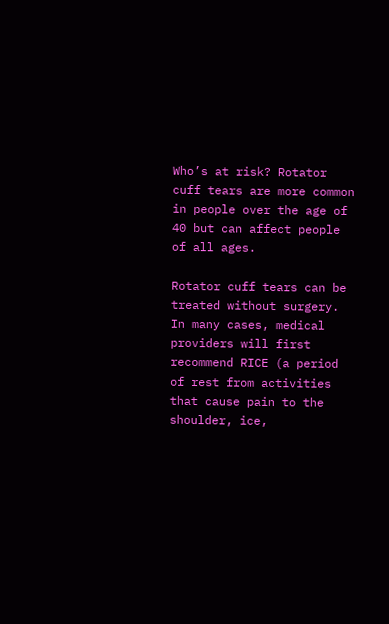Who’s at risk? Rotator cuff tears are more common in people over the age of 40 but can affect people of all ages.

Rotator cuff tears can be treated without surgery. In many cases, medical providers will first recommend RICE (a period of rest from activities that cause pain to the shoulder, ice,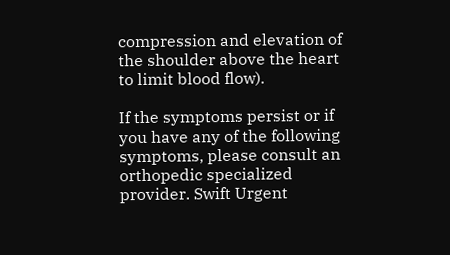compression and elevation of the shoulder above the heart to limit blood flow).

If the symptoms persist or if you have any of the following symptoms, please consult an orthopedic specialized provider. Swift Urgent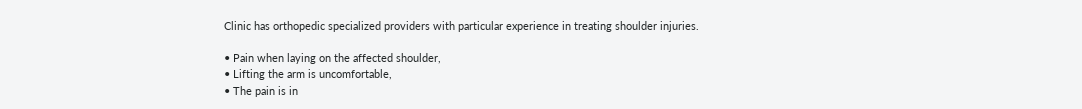Clinic has orthopedic specialized providers with particular experience in treating shoulder injuries.

• Pain when laying on the affected shoulder,
• Lifting the arm is uncomfortable,
• The pain is in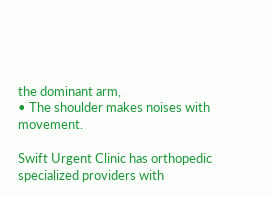the dominant arm,
• The shoulder makes noises with movement.

Swift Urgent Clinic has orthopedic specialized providers with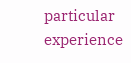particular experience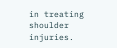in treating shoulder injuries.